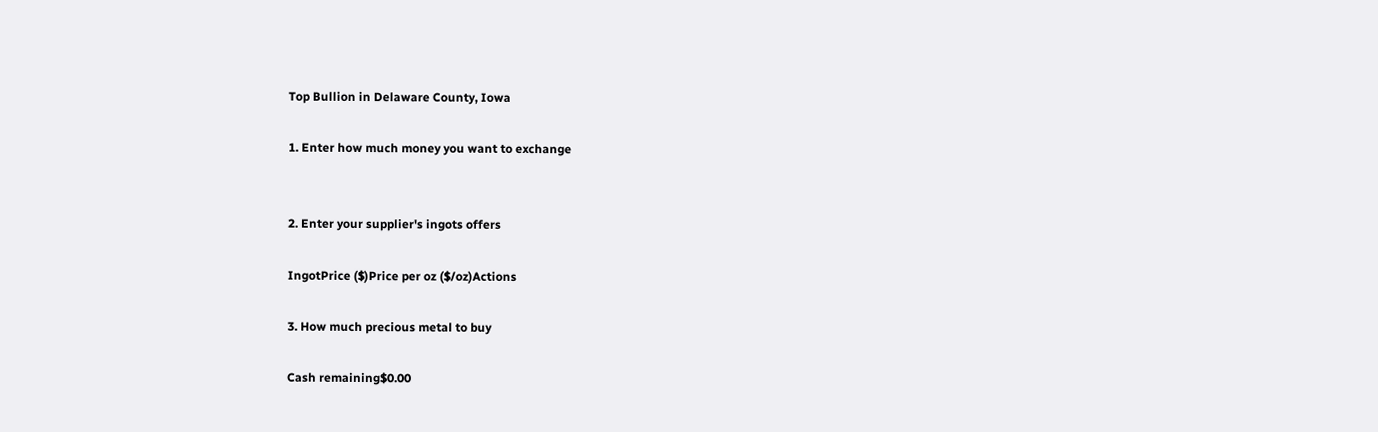Top Bullion in Delaware County, Iowa

1. Enter how much money you want to exchange


2. Enter your supplier's ingots offers

IngotPrice ($)Price per oz ($/oz)Actions

3. How much precious metal to buy

Cash remaining$0.00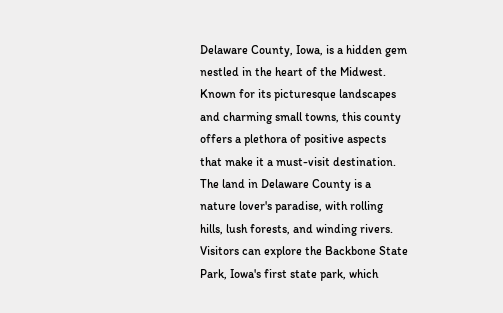Delaware County, Iowa, is a hidden gem nestled in the heart of the Midwest. Known for its picturesque landscapes and charming small towns, this county offers a plethora of positive aspects that make it a must-visit destination. The land in Delaware County is a nature lover's paradise, with rolling hills, lush forests, and winding rivers. Visitors can explore the Backbone State Park, Iowa's first state park, which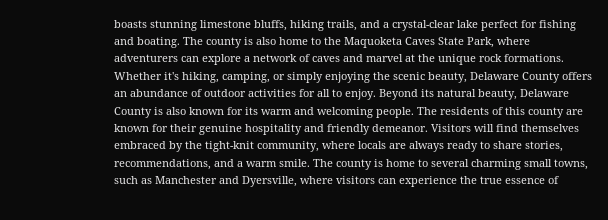boasts stunning limestone bluffs, hiking trails, and a crystal-clear lake perfect for fishing and boating. The county is also home to the Maquoketa Caves State Park, where adventurers can explore a network of caves and marvel at the unique rock formations. Whether it's hiking, camping, or simply enjoying the scenic beauty, Delaware County offers an abundance of outdoor activities for all to enjoy. Beyond its natural beauty, Delaware County is also known for its warm and welcoming people. The residents of this county are known for their genuine hospitality and friendly demeanor. Visitors will find themselves embraced by the tight-knit community, where locals are always ready to share stories, recommendations, and a warm smile. The county is home to several charming small towns, such as Manchester and Dyersville, where visitors can experience the true essence of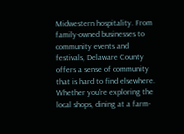Midwestern hospitality. From family-owned businesses to community events and festivals, Delaware County offers a sense of community that is hard to find elsewhere. Whether you're exploring the local shops, dining at a farm-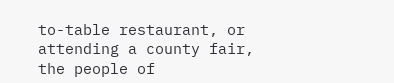to-table restaurant, or attending a county fair, the people of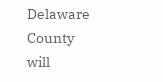Delaware County will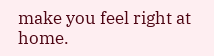make you feel right at home.